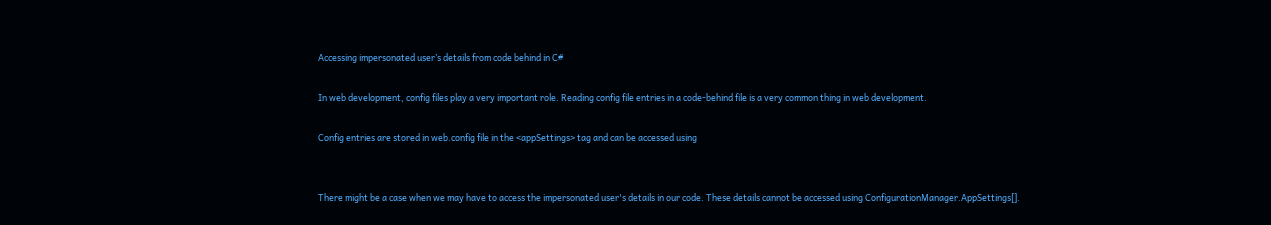Accessing impersonated user’s details from code behind in C#

In web development, config files play a very important role. Reading config file entries in a code-behind file is a very common thing in web development.

Config entries are stored in web.config file in the <appSettings> tag and can be accessed using


There might be a case when we may have to access the impersonated user's details in our code. These details cannot be accessed using ConfigurationManager.AppSettings[].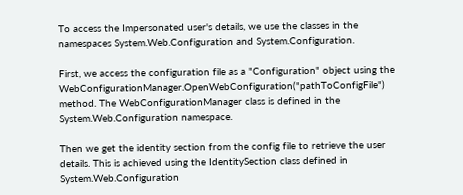To access the Impersonated user's details, we use the classes in the namespaces System.Web.Configuration and System.Configuration.

First, we access the configuration file as a "Configuration" object using the WebConfigurationManager.OpenWebConfiguration("pathToConfigFile") method. The WebConfigurationManager class is defined in the System.Web.Configuration namespace.

Then we get the identity section from the config file to retrieve the user details. This is achieved using the IdentitySection class defined in System.Web.Configuration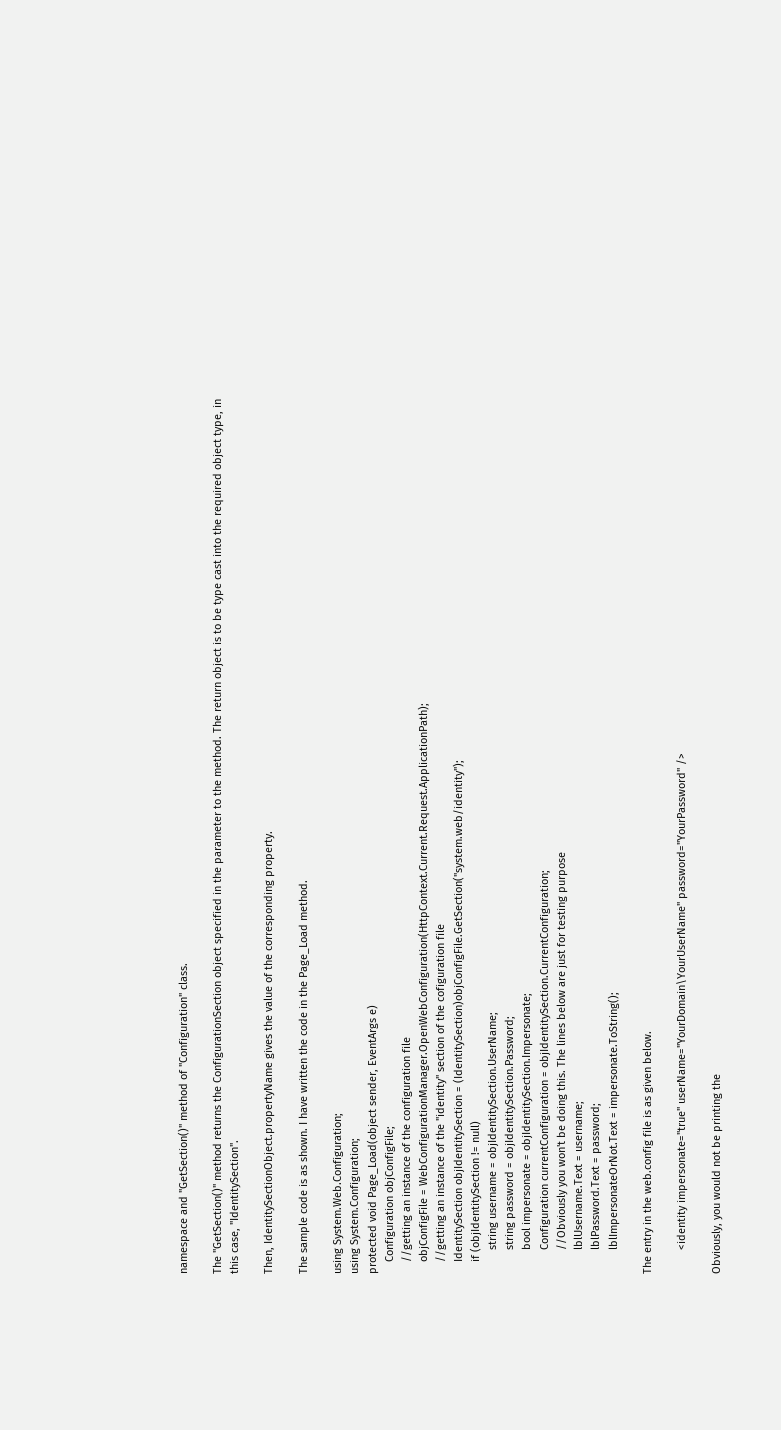namespace and "GetSection()" method of "Configuration" class.

The "GetSection()" method returns the ConfigurationSection object specified in the parameter to the method. The return object is to be type cast into the required object type, in this case, "IdentitySection".

Then, IdentitySectionObject.propertyName gives the value of the corresponding property.

The sample code is as shown. I have written the code in the Page_Load method.

using System.Web.Configuration;
using System.Configuration;
protected void Page_Load(object sender, EventArgs e)
    Configuration objConfigFile;
    //getting an instance of the configuration file
    objConfigFile = WebConfigurationManager.OpenWebConfiguration(HttpContext.Current.Request.ApplicationPath);
    //getting an instance of the "identity" section of the cofiguration file
    IdentitySection objIdentitySection = (IdentitySection)objConfigFile.GetSection("system.web/identity");
    if (objIdentitySection != null)
        string username = objIdentitySection.UserName;
        string password = objIdentitySection.Password;
        bool impersonate = objIdentitySection.Impersonate;
        Configuration currentConfiguration = objIdentitySection.CurrentConfiguration;
        //Obviously you won't be doing this. The lines below are just for testing purpose
        lblUsername.Text = username;
        lblPassword.Text = password;
        lblImpersonateOrNot.Text = impersonate.ToString();

The entry in the web.config file is as given below.

        <identity impersonate="true" userName="YourDomain\YourUserName" password="YourPassword" />

Obviously, you would not be printing the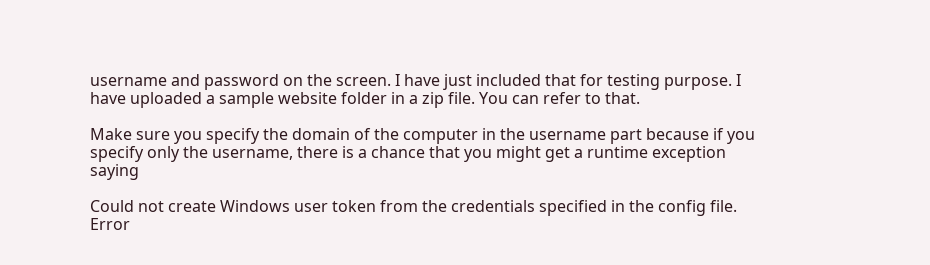username and password on the screen. I have just included that for testing purpose. I have uploaded a sample website folder in a zip file. You can refer to that.

Make sure you specify the domain of the computer in the username part because if you specify only the username, there is a chance that you might get a runtime exception saying

Could not create Windows user token from the credentials specified in the config file. Error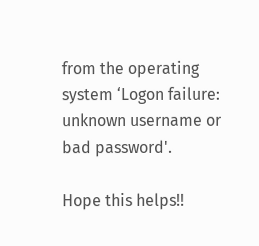from the operating system ‘Logon failure: unknown username or bad password'.

Hope this helps!!